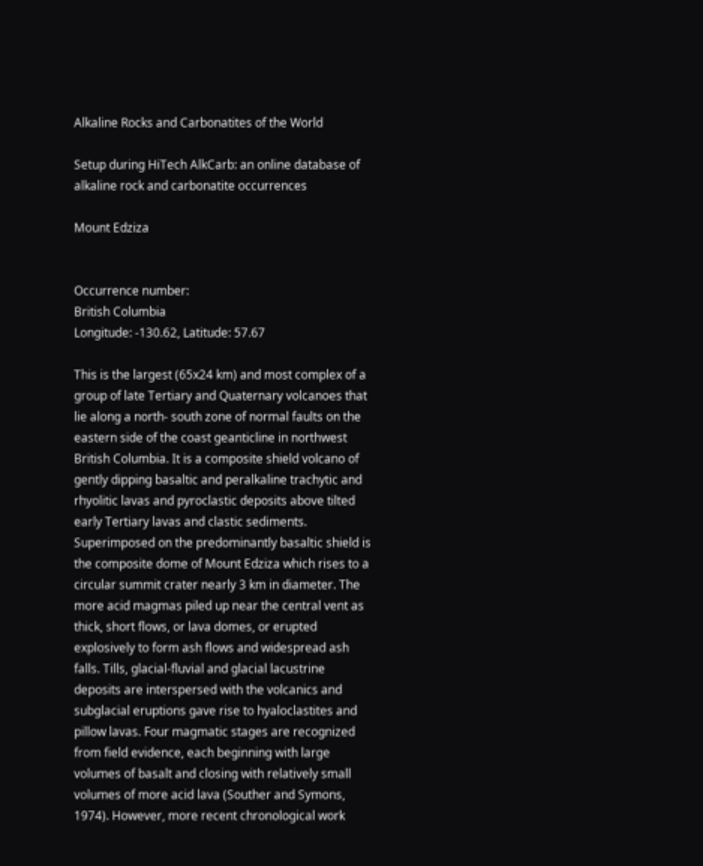Alkaline Rocks and Carbonatites of the World

Setup during HiTech AlkCarb: an online database of alkaline rock and carbonatite occurrences

Mount Edziza


Occurrence number:
British Columbia
Longitude: -130.62, Latitude: 57.67

This is the largest (65x24 km) and most complex of a group of late Tertiary and Quaternary volcanoes that lie along a north- south zone of normal faults on the eastern side of the coast geanticline in northwest British Columbia. It is a composite shield volcano of gently dipping basaltic and peralkaline trachytic and rhyolitic lavas and pyroclastic deposits above tilted early Tertiary lavas and clastic sediments. Superimposed on the predominantly basaltic shield is the composite dome of Mount Edziza which rises to a circular summit crater nearly 3 km in diameter. The more acid magmas piled up near the central vent as thick, short flows, or lava domes, or erupted explosively to form ash flows and widespread ash falls. Tills, glacial-fluvial and glacial lacustrine deposits are interspersed with the volcanics and subglacial eruptions gave rise to hyaloclastites and pillow lavas. Four magmatic stages are recognized from field evidence, each beginning with large volumes of basalt and closing with relatively small volumes of more acid lava (Souther and Symons, 1974). However, more recent chronological work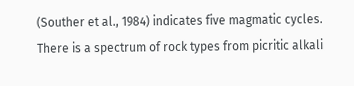(Souther et al., 1984) indicates five magmatic cycles. There is a spectrum of rock types from picritic alkali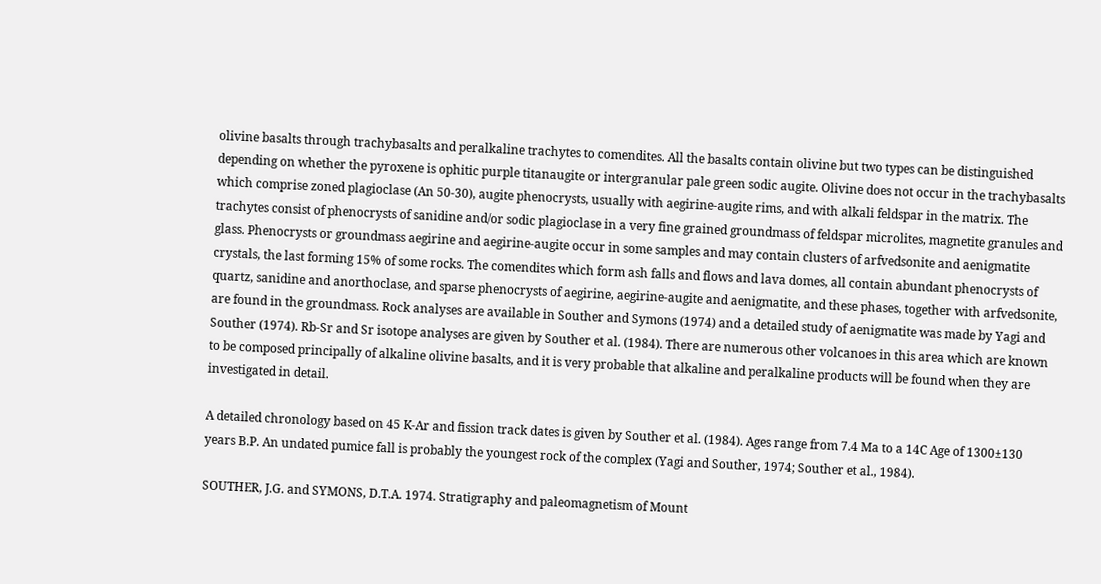olivine basalts through trachybasalts and peralkaline trachytes to comendites. All the basalts contain olivine but two types can be distinguished depending on whether the pyroxene is ophitic purple titanaugite or intergranular pale green sodic augite. Olivine does not occur in the trachybasalts which comprise zoned plagioclase (An 50-30), augite phenocrysts, usually with aegirine-augite rims, and with alkali feldspar in the matrix. The trachytes consist of phenocrysts of sanidine and/or sodic plagioclase in a very fine grained groundmass of feldspar microlites, magnetite granules and glass. Phenocrysts or groundmass aegirine and aegirine-augite occur in some samples and may contain clusters of arfvedsonite and aenigmatite crystals, the last forming 15% of some rocks. The comendites which form ash falls and flows and lava domes, all contain abundant phenocrysts of quartz, sanidine and anorthoclase, and sparse phenocrysts of aegirine, aegirine-augite and aenigmatite, and these phases, together with arfvedsonite, are found in the groundmass. Rock analyses are available in Souther and Symons (1974) and a detailed study of aenigmatite was made by Yagi and Souther (1974). Rb-Sr and Sr isotope analyses are given by Souther et al. (1984). There are numerous other volcanoes in this area which are known to be composed principally of alkaline olivine basalts, and it is very probable that alkaline and peralkaline products will be found when they are investigated in detail.

A detailed chronology based on 45 K-Ar and fission track dates is given by Souther et al. (1984). Ages range from 7.4 Ma to a 14C Age of 1300±130 years B.P. An undated pumice fall is probably the youngest rock of the complex (Yagi and Souther, 1974; Souther et al., 1984).

SOUTHER, J.G. and SYMONS, D.T.A. 1974. Stratigraphy and paleomagnetism of Mount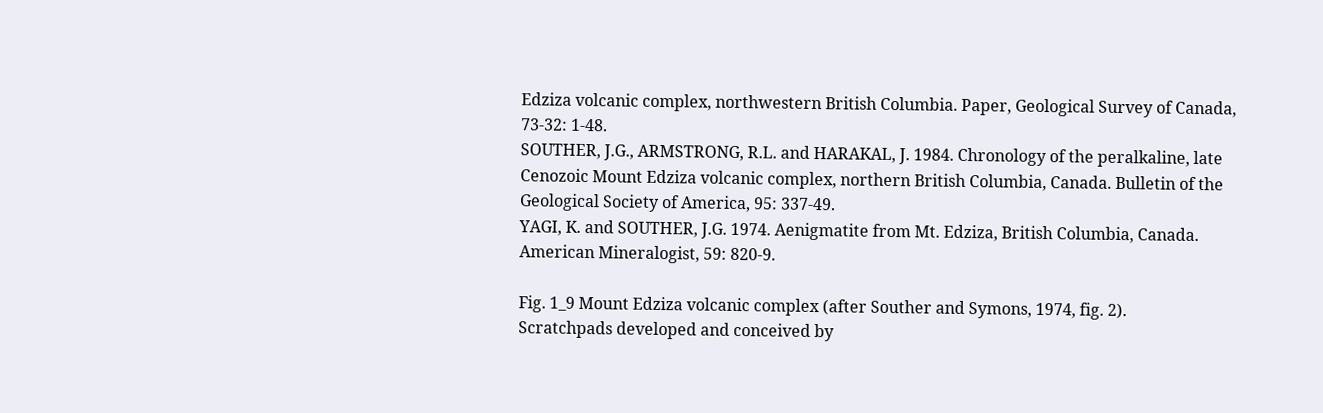Edziza volcanic complex, northwestern British Columbia. Paper, Geological Survey of Canada, 73-32: 1-48.
SOUTHER, J.G., ARMSTRONG, R.L. and HARAKAL, J. 1984. Chronology of the peralkaline, late Cenozoic Mount Edziza volcanic complex, northern British Columbia, Canada. Bulletin of the Geological Society of America, 95: 337-49.
YAGI, K. and SOUTHER, J.G. 1974. Aenigmatite from Mt. Edziza, British Columbia, Canada. American Mineralogist, 59: 820-9.

Fig. 1_9 Mount Edziza volcanic complex (after Souther and Symons, 1974, fig. 2).
Scratchpads developed and conceived by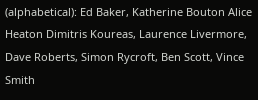(alphabetical): Ed Baker, Katherine Bouton Alice Heaton Dimitris Koureas, Laurence Livermore, Dave Roberts, Simon Rycroft, Ben Scott, Vince Smith